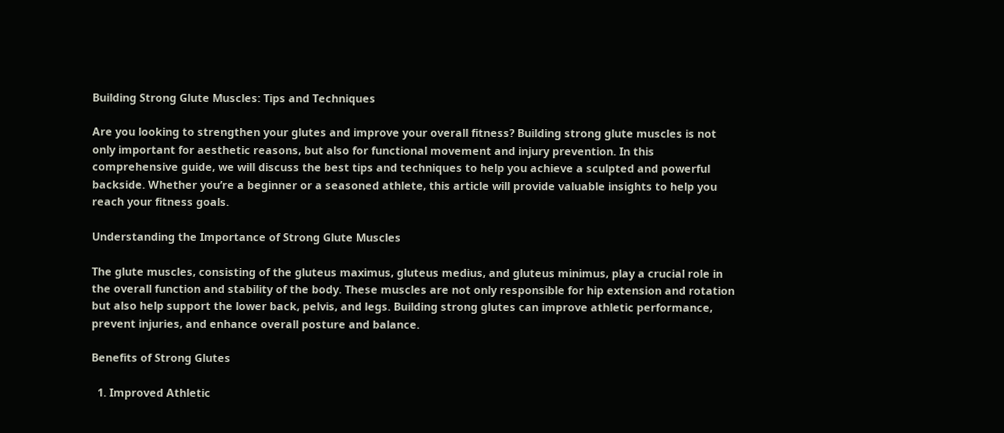Building Strong Glute Muscles: Tips and Techniques

Are you looking to strengthen your glutes and improve your overall fitness? Building strong glute muscles is not only important for aesthetic reasons, but also for functional movement and injury prevention. In this comprehensive guide, we will discuss the best tips and techniques to help you achieve a sculpted and powerful backside. Whether you’re a beginner or a seasoned athlete, this article will provide valuable insights to help you reach your fitness goals.

Understanding the Importance of Strong Glute Muscles

The glute muscles, consisting of the gluteus maximus, gluteus medius, and gluteus minimus, play a crucial role in the overall function and stability of the body. These muscles are not only responsible for hip extension and rotation but also help support the lower back, pelvis, and legs. Building strong glutes can improve athletic performance, prevent injuries, and enhance overall posture and balance.

Benefits of Strong Glutes

  1. Improved Athletic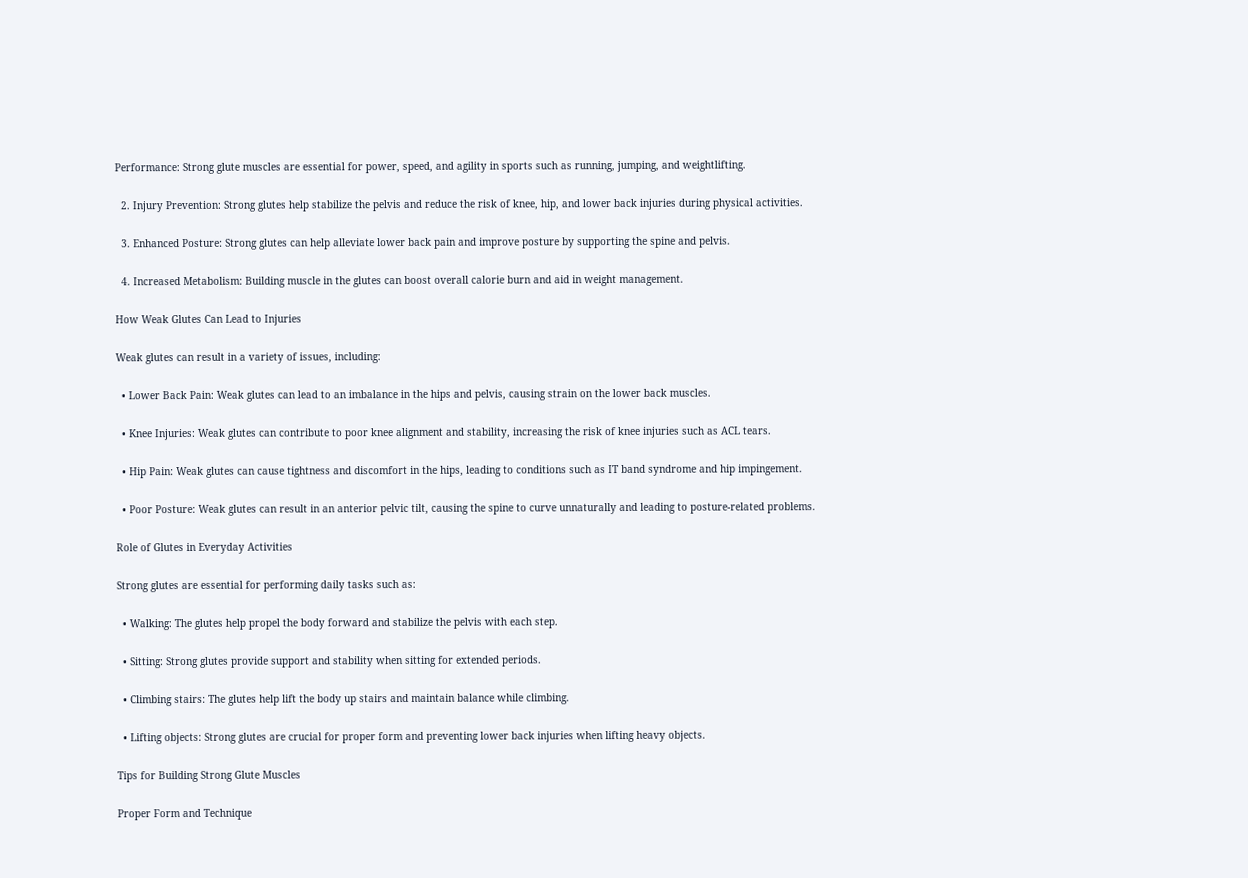Performance: Strong glute muscles are essential for power, speed, and agility in sports such as running, jumping, and weightlifting.

  2. Injury Prevention: Strong glutes help stabilize the pelvis and reduce the risk of knee, hip, and lower back injuries during physical activities.

  3. Enhanced Posture: Strong glutes can help alleviate lower back pain and improve posture by supporting the spine and pelvis.

  4. Increased Metabolism: Building muscle in the glutes can boost overall calorie burn and aid in weight management.

How Weak Glutes Can Lead to Injuries

Weak glutes can result in a variety of issues, including:

  • Lower Back Pain: Weak glutes can lead to an imbalance in the hips and pelvis, causing strain on the lower back muscles.

  • Knee Injuries: Weak glutes can contribute to poor knee alignment and stability, increasing the risk of knee injuries such as ACL tears.

  • Hip Pain: Weak glutes can cause tightness and discomfort in the hips, leading to conditions such as IT band syndrome and hip impingement.

  • Poor Posture: Weak glutes can result in an anterior pelvic tilt, causing the spine to curve unnaturally and leading to posture-related problems.

Role of Glutes in Everyday Activities

Strong glutes are essential for performing daily tasks such as:

  • Walking: The glutes help propel the body forward and stabilize the pelvis with each step.

  • Sitting: Strong glutes provide support and stability when sitting for extended periods.

  • Climbing stairs: The glutes help lift the body up stairs and maintain balance while climbing.

  • Lifting objects: Strong glutes are crucial for proper form and preventing lower back injuries when lifting heavy objects.

Tips for Building Strong Glute Muscles

Proper Form and Technique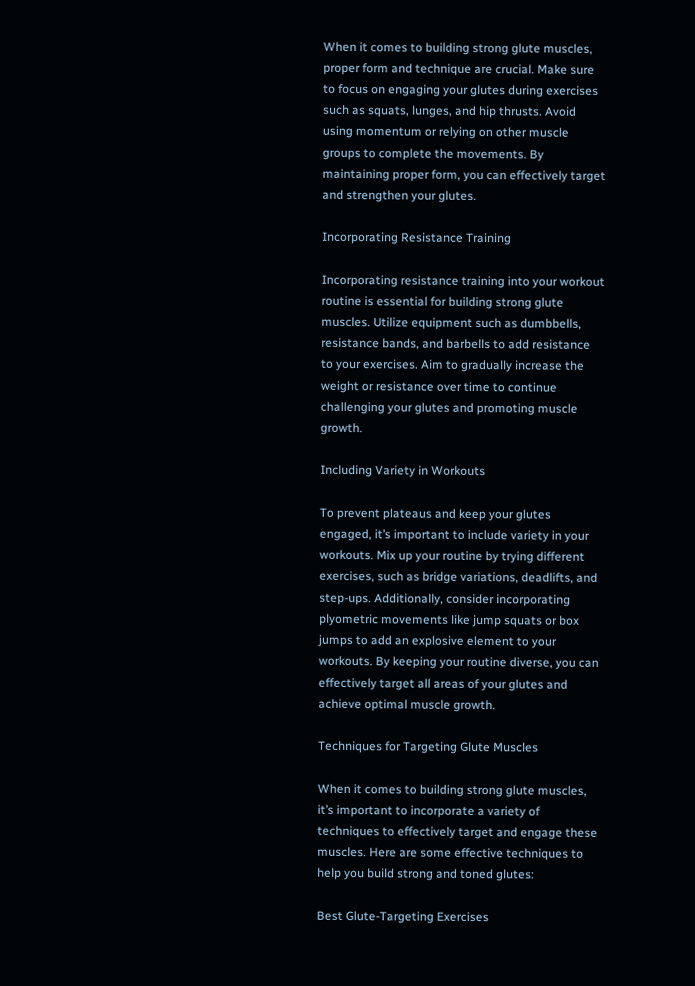When it comes to building strong glute muscles, proper form and technique are crucial. Make sure to focus on engaging your glutes during exercises such as squats, lunges, and hip thrusts. Avoid using momentum or relying on other muscle groups to complete the movements. By maintaining proper form, you can effectively target and strengthen your glutes.

Incorporating Resistance Training

Incorporating resistance training into your workout routine is essential for building strong glute muscles. Utilize equipment such as dumbbells, resistance bands, and barbells to add resistance to your exercises. Aim to gradually increase the weight or resistance over time to continue challenging your glutes and promoting muscle growth.

Including Variety in Workouts

To prevent plateaus and keep your glutes engaged, it’s important to include variety in your workouts. Mix up your routine by trying different exercises, such as bridge variations, deadlifts, and step-ups. Additionally, consider incorporating plyometric movements like jump squats or box jumps to add an explosive element to your workouts. By keeping your routine diverse, you can effectively target all areas of your glutes and achieve optimal muscle growth.

Techniques for Targeting Glute Muscles

When it comes to building strong glute muscles, it’s important to incorporate a variety of techniques to effectively target and engage these muscles. Here are some effective techniques to help you build strong and toned glutes:

Best Glute-Targeting Exercises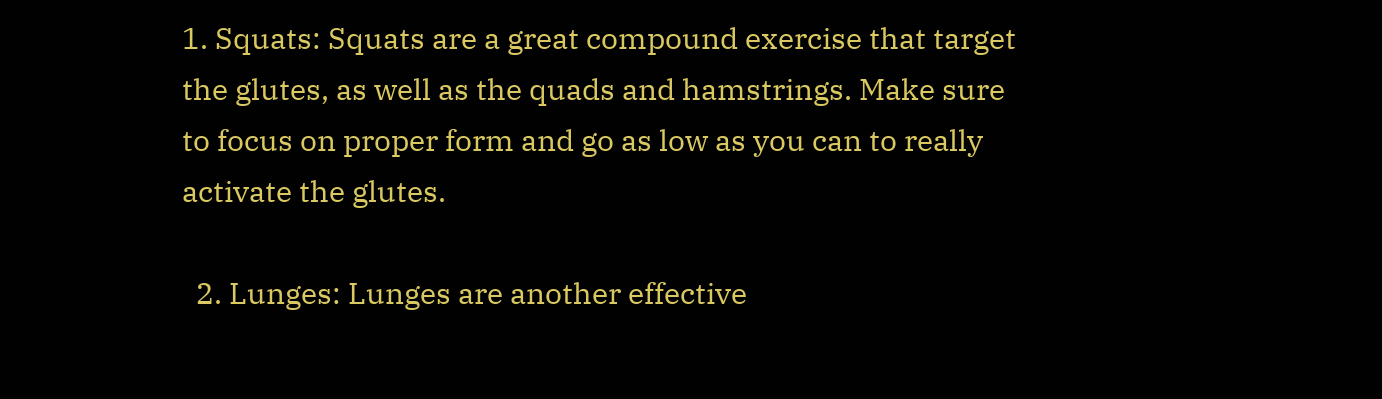1. Squats: Squats are a great compound exercise that target the glutes, as well as the quads and hamstrings. Make sure to focus on proper form and go as low as you can to really activate the glutes.

  2. Lunges: Lunges are another effective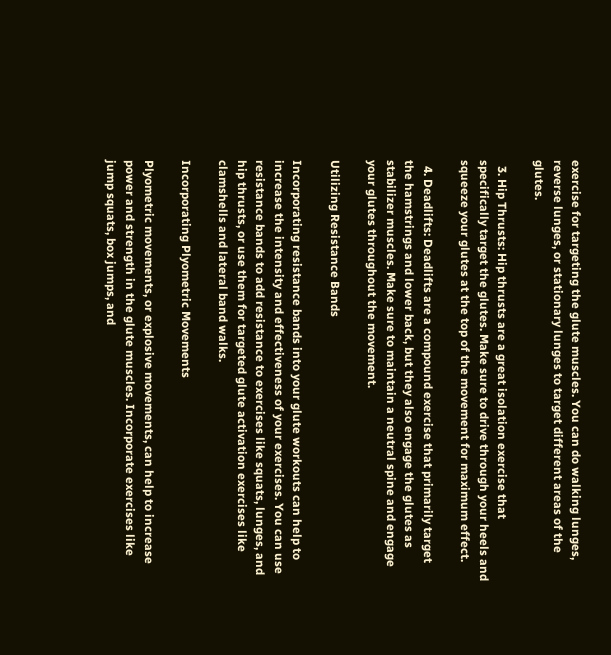exercise for targeting the glute muscles. You can do walking lunges, reverse lunges, or stationary lunges to target different areas of the glutes.

  3. Hip Thrusts: Hip thrusts are a great isolation exercise that specifically target the glutes. Make sure to drive through your heels and squeeze your glutes at the top of the movement for maximum effect.

  4. Deadlifts: Deadlifts are a compound exercise that primarily target the hamstrings and lower back, but they also engage the glutes as stabilizer muscles. Make sure to maintain a neutral spine and engage your glutes throughout the movement.

Utilizing Resistance Bands

Incorporating resistance bands into your glute workouts can help to increase the intensity and effectiveness of your exercises. You can use resistance bands to add resistance to exercises like squats, lunges, and hip thrusts, or use them for targeted glute activation exercises like clamshells and lateral band walks.

Incorporating Plyometric Movements

Plyometric movements, or explosive movements, can help to increase power and strength in the glute muscles. Incorporate exercises like jump squats, box jumps, and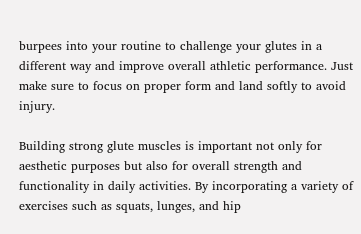burpees into your routine to challenge your glutes in a different way and improve overall athletic performance. Just make sure to focus on proper form and land softly to avoid injury.

Building strong glute muscles is important not only for aesthetic purposes but also for overall strength and functionality in daily activities. By incorporating a variety of exercises such as squats, lunges, and hip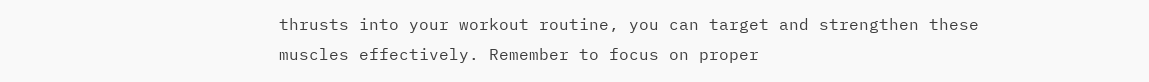thrusts into your workout routine, you can target and strengthen these muscles effectively. Remember to focus on proper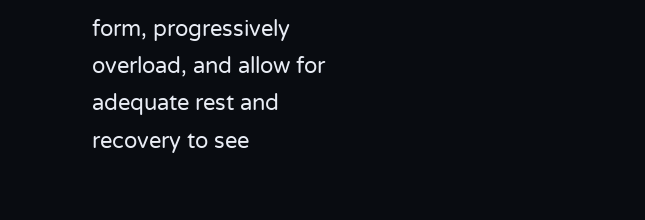form, progressively overload, and allow for adequate rest and recovery to see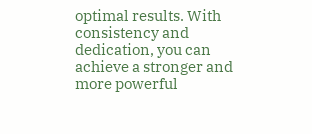optimal results. With consistency and dedication, you can achieve a stronger and more powerful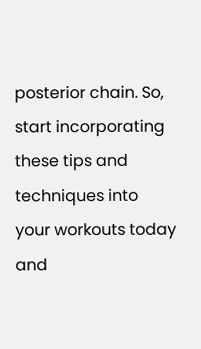posterior chain. So, start incorporating these tips and techniques into your workouts today and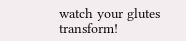watch your glutes transform!